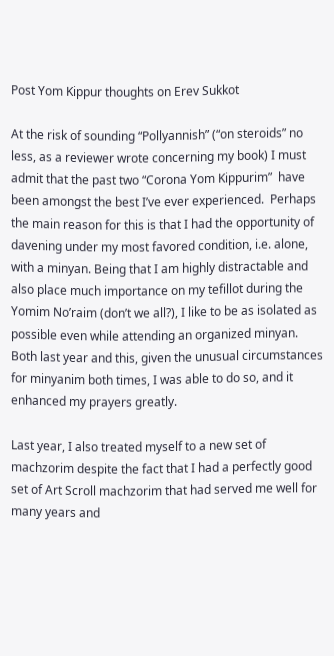Post Yom Kippur thoughts on Erev Sukkot

At the risk of sounding “Pollyannish” (“on steroids” no less, as a reviewer wrote concerning my book) I must admit that the past two “Corona Yom Kippurim”  have been amongst the best I’ve ever experienced.  Perhaps the main reason for this is that I had the opportunity of davening under my most favored condition, i.e. alone, with a minyan. Being that I am highly distractable and also place much importance on my tefillot during the Yomim No’raim (don’t we all?), I like to be as isolated as possible even while attending an organized minyan.  Both last year and this, given the unusual circumstances for minyanim both times, I was able to do so, and it enhanced my prayers greatly.

Last year, I also treated myself to a new set of machzorim despite the fact that I had a perfectly good set of Art Scroll machzorim that had served me well for many years and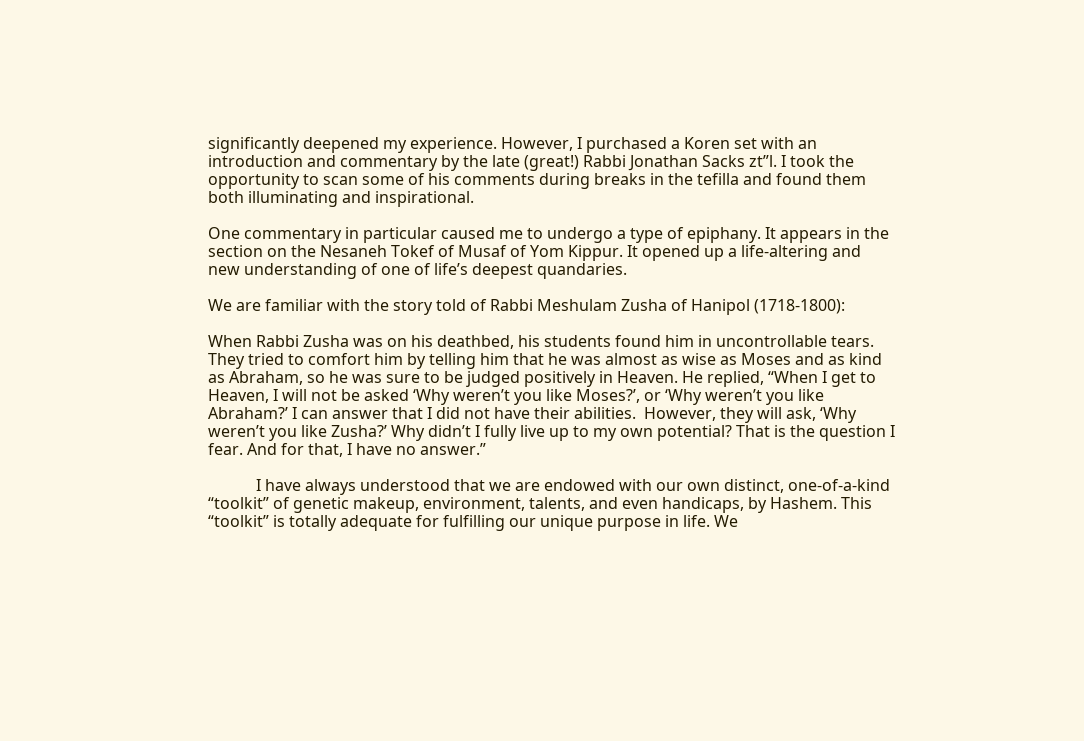significantly deepened my experience. However, I purchased a Koren set with an introduction and commentary by the late (great!) Rabbi Jonathan Sacks zt”l. I took the opportunity to scan some of his comments during breaks in the tefilla and found them both illuminating and inspirational.

One commentary in particular caused me to undergo a type of epiphany. It appears in the section on the Nesaneh Tokef of Musaf of Yom Kippur. It opened up a life-altering and new understanding of one of life’s deepest quandaries.

We are familiar with the story told of Rabbi Meshulam Zusha of Hanipol (1718-1800):

When Rabbi Zusha was on his deathbed, his students found him in uncontrollable tears. They tried to comfort him by telling him that he was almost as wise as Moses and as kind as Abraham, so he was sure to be judged positively in Heaven. He replied, “When I get to Heaven, I will not be asked ‘Why weren’t you like Moses?’, or ‘Why weren’t you like Abraham?’ I can answer that I did not have their abilities.  However, they will ask, ‘Why weren’t you like Zusha?’ Why didn’t I fully live up to my own potential? That is the question I fear. And for that, I have no answer.”

            I have always understood that we are endowed with our own distinct, one-of-a-kind “toolkit” of genetic makeup, environment, talents, and even handicaps, by Hashem. This “toolkit” is totally adequate for fulfilling our unique purpose in life. We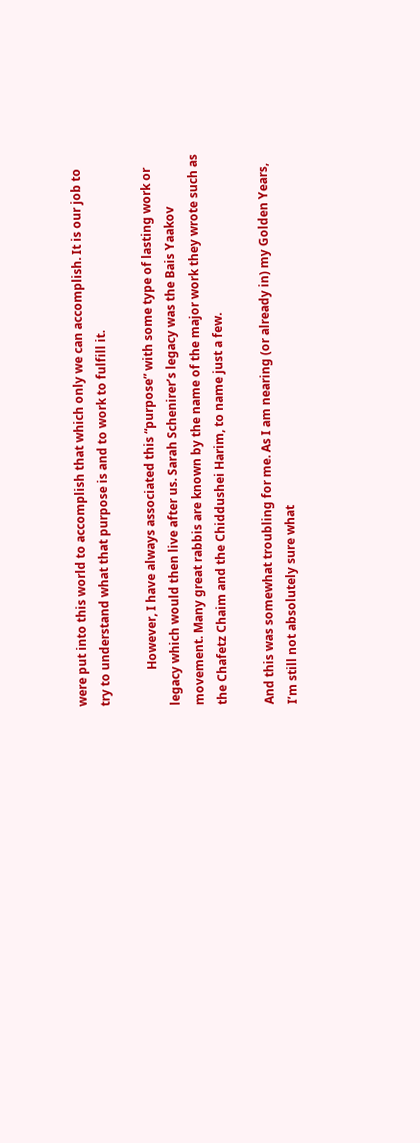were put into this world to accomplish that which only we can accomplish. It is our job to try to understand what that purpose is and to work to fulfill it.

            However, I have always associated this “purpose” with some type of lasting work or legacy which would then live after us. Sarah Schenirer’s legacy was the Bais Yaakov movement. Many great rabbis are known by the name of the major work they wrote such as the Chafetz Chaim and the Chiddushei Harim, to name just a few.

And this was somewhat troubling for me. As I am nearing (or already in) my Golden Years, I’m still not absolutely sure what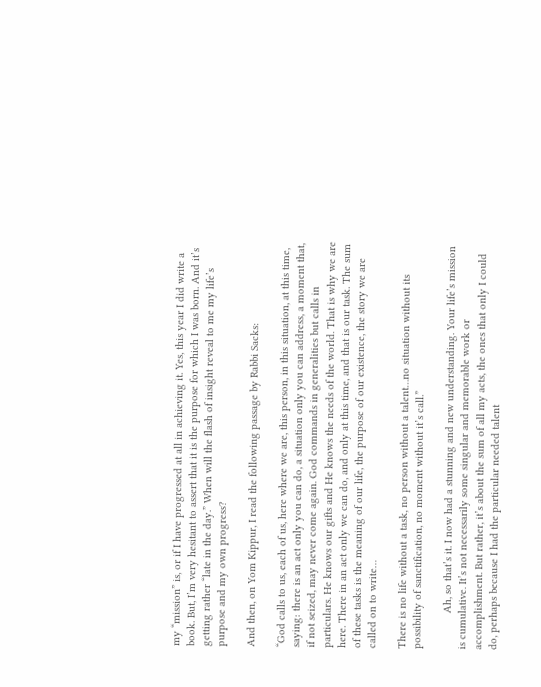my “mission” is, or if I have progressed at all in achieving it. Yes, this year I did write a book. But, I’m very hesitant to assert that it is the purpose for which I was born. And it’s getting rather “late in the day.” When will the flash of insight reveal to me my life’s purpose and my own progress?

And then, on Yom Kippur, I read the following passage by Rabbi Sacks:

“God calls to us, each of us, here where we are, this person, in this situation, at this time, saying: there is an act only you can do, a situation only you can address, a moment that, if not seized, may never come again. God commands in generalities but calls in particulars. He knows our gifts and He knows the needs of the world. That is why we are here. There in an act only we can do, and only at this time, and that is our task. The sum of these tasks is the meaning of our life, the purpose of our existence, the story we are called on to write…

There is no life without a task, no person without a talent…no situation without its possibility of sanctification, no moment without it’s call.”

            Ah, so that’s it. I now had a stunning and new understanding. Your life’s mission is cumulative. It’s not necessarily some singular and memorable work or accomplishment. But rather, it’s about the sum of all my acts, the ones that only I could do, perhaps because I had the particular needed talent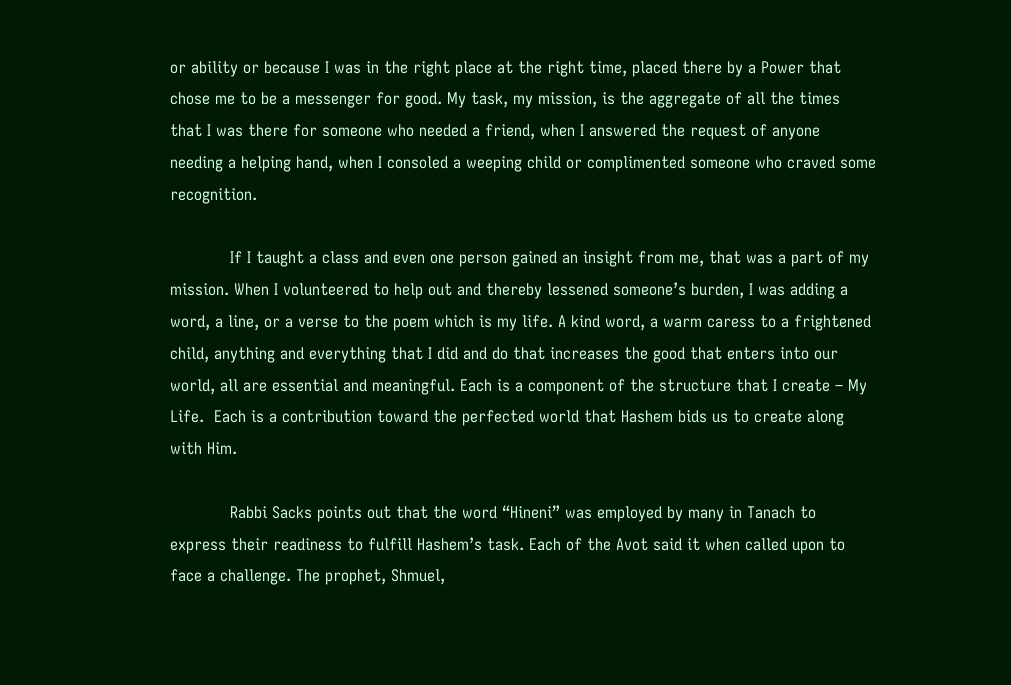or ability or because I was in the right place at the right time, placed there by a Power that chose me to be a messenger for good. My task, my mission, is the aggregate of all the times that I was there for someone who needed a friend, when I answered the request of anyone needing a helping hand, when I consoled a weeping child or complimented someone who craved some recognition.

            If I taught a class and even one person gained an insight from me, that was a part of my mission. When I volunteered to help out and thereby lessened someone’s burden, I was adding a word, a line, or a verse to the poem which is my life. A kind word, a warm caress to a frightened child, anything and everything that I did and do that increases the good that enters into our world, all are essential and meaningful. Each is a component of the structure that I create – My Life.  Each is a contribution toward the perfected world that Hashem bids us to create along with Him.

            Rabbi Sacks points out that the word “Hineni” was employed by many in Tanach to express their readiness to fulfill Hashem’s task. Each of the Avot said it when called upon to face a challenge. The prophet, Shmuel,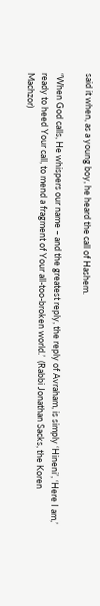said it when, as a young boy, he heard the call of Hashem.

“When God calls, He whispers our name – and the greatest reply, the reply of Avraham, is simply ‘Hineni’, ‘Here I am,’ ready to heed Your call, to mend a fragment of Your all-too-broken world.’  (Rabbi Jonathan Sacks, the Koren Machzor)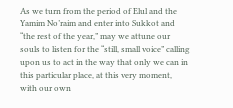As we turn from the period of Elul and the Yamim No’raim and enter into Sukkot and “the rest of the year,” may we attune our souls to listen for the “still, small voice” calling upon us to act in the way that only we can in this particular place, at this very moment, with our own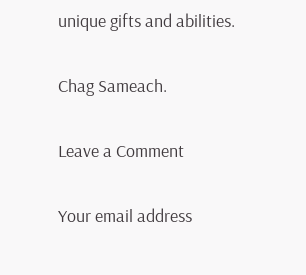unique gifts and abilities.

Chag Sameach.

Leave a Comment

Your email address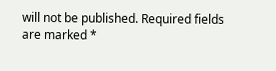will not be published. Required fields are marked *